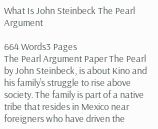What Is John Steinbeck The Pearl Argument

664 Words3 Pages
The Pearl Argument Paper The Pearl by John Steinbeck, is about Kino and his family’s struggle to rise above society. The family is part of a native tribe that resides in Mexico near foreigners who have driven the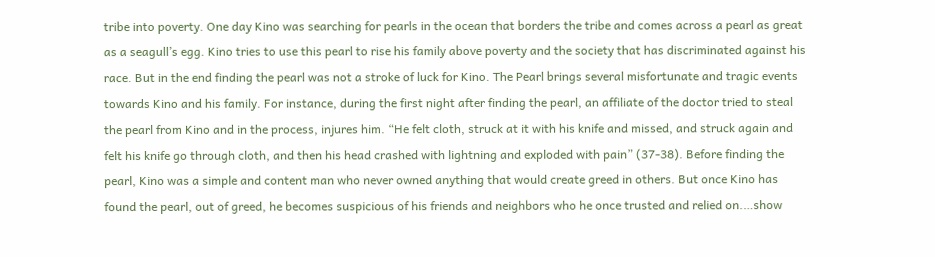tribe into poverty. One day Kino was searching for pearls in the ocean that borders the tribe and comes across a pearl as great as a seagull’s egg. Kino tries to use this pearl to rise his family above poverty and the society that has discriminated against his race. But in the end finding the pearl was not a stroke of luck for Kino. The Pearl brings several misfortunate and tragic events towards Kino and his family. For instance, during the first night after finding the pearl, an affiliate of the doctor tried to steal the pearl from Kino and in the process, injures him. “He felt cloth, struck at it with his knife and missed, and struck again and felt his knife go through cloth, and then his head crashed with lightning and exploded with pain” (37-38). Before finding the pearl, Kino was a simple and content man who never owned anything that would create greed in others. But once Kino has found the pearl, out of greed, he becomes suspicious of his friends and neighbors who he once trusted and relied on.…show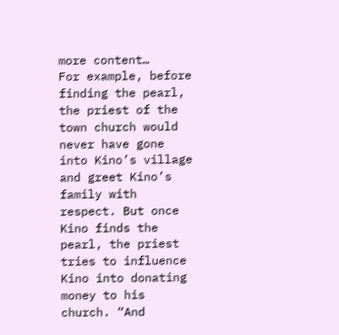more content…
For example, before finding the pearl, the priest of the town church would never have gone into Kino’s village and greet Kino’s family with respect. But once Kino finds the pearl, the priest tries to influence Kino into donating money to his church. “And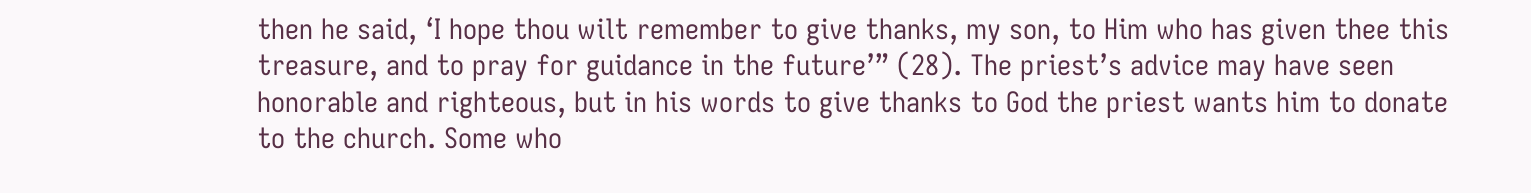then he said, ‘I hope thou wilt remember to give thanks, my son, to Him who has given thee this treasure, and to pray for guidance in the future’” (28). The priest’s advice may have seen honorable and righteous, but in his words to give thanks to God the priest wants him to donate to the church. Some who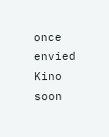once envied Kino soon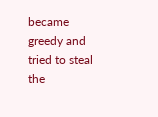became greedy and tried to steal the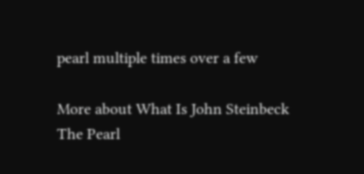pearl multiple times over a few

More about What Is John Steinbeck The Pearl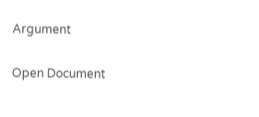Argument

Open Document